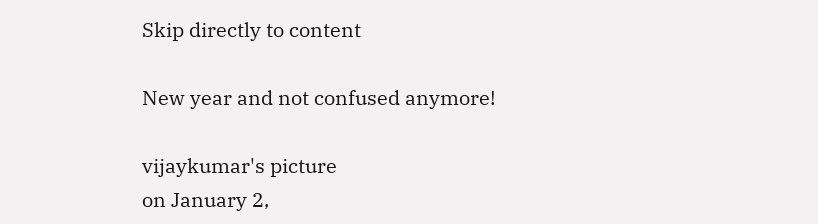Skip directly to content

New year and not confused anymore!

vijaykumar's picture
on January 2,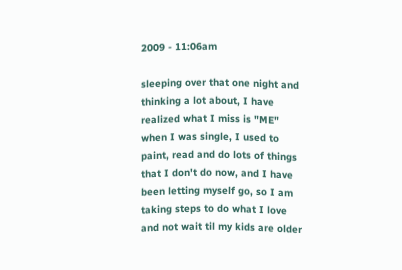2009 - 11:06am

sleeping over that one night and thinking a lot about, I have realized what I miss is "ME" when I was single, I used to paint, read and do lots of things that I don't do now, and I have been letting myself go, so I am taking steps to do what I love and not wait til my kids are older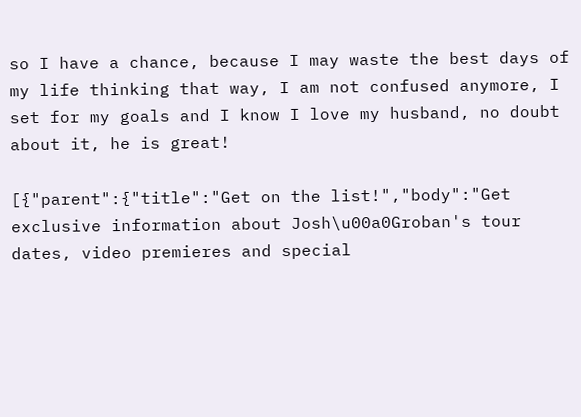so I have a chance, because I may waste the best days of my life thinking that way, I am not confused anymore, I set for my goals and I know I love my husband, no doubt about it, he is great!

[{"parent":{"title":"Get on the list!","body":"Get exclusive information about Josh\u00a0Groban's tour dates, video premieres and special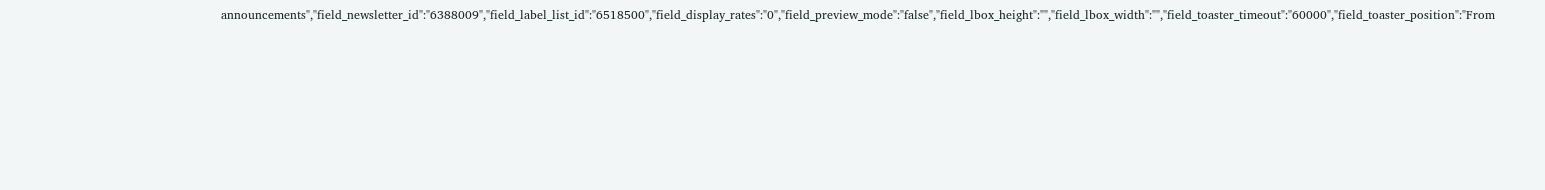announcements","field_newsletter_id":"6388009","field_label_list_id":"6518500","field_display_rates":"0","field_preview_mode":"false","field_lbox_height":"","field_lbox_width":"","field_toaster_timeout":"60000","field_toaster_position":"From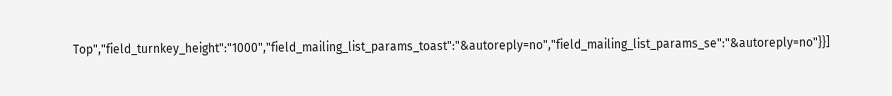Top","field_turnkey_height":"1000","field_mailing_list_params_toast":"&autoreply=no","field_mailing_list_params_se":"&autoreply=no"}}]